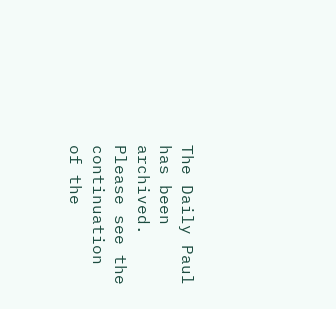The Daily Paul has been archived. Please see the continuation of the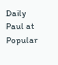Daily Paul at Popular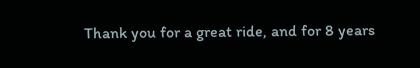Thank you for a great ride, and for 8 years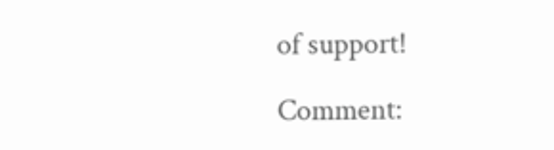of support!

Comment: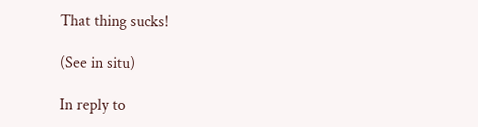That thing sucks!

(See in situ)

In reply to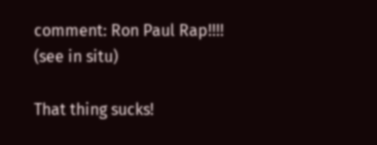comment: Ron Paul Rap!!!! (see in situ)

That thing sucks!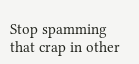Stop spamming that crap in other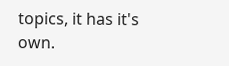topics, it has it's own.